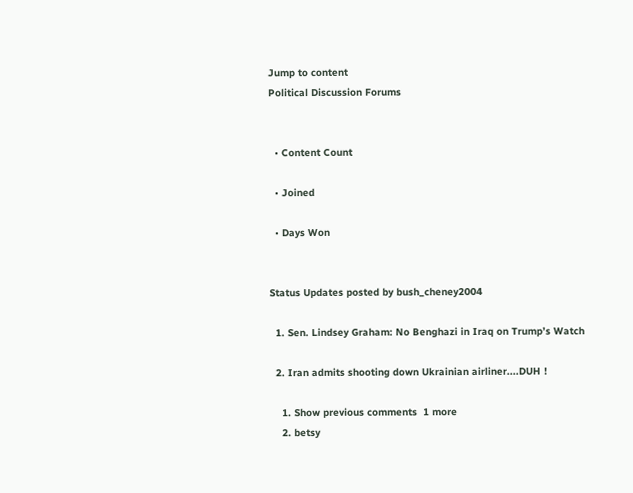Jump to content
Political Discussion Forums


  • Content Count

  • Joined

  • Days Won


Status Updates posted by bush_cheney2004

  1. Sen. Lindsey Graham: No Benghazi in Iraq on Trump’s Watch

  2. Iran admits shooting down Ukrainian airliner....DUH !

    1. Show previous comments  1 more
    2. betsy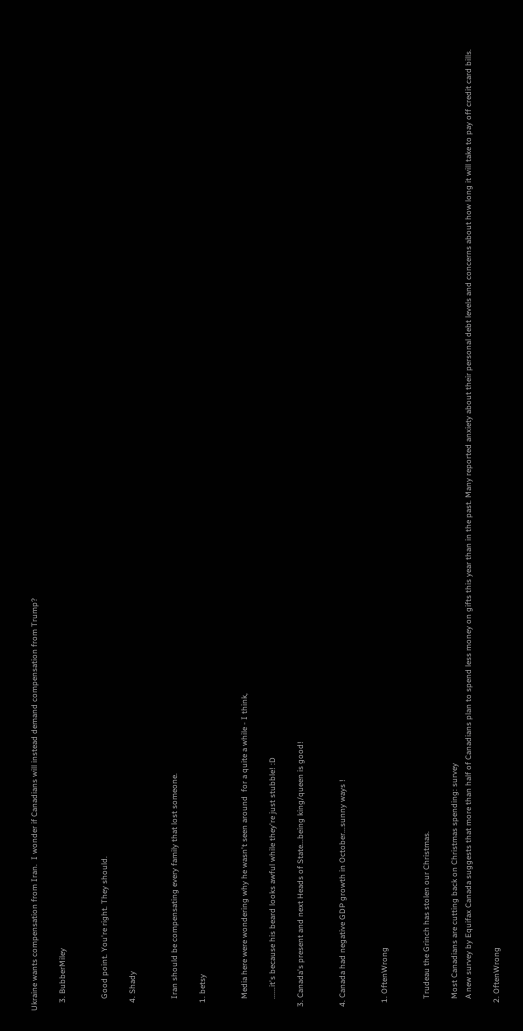Ukraine wants compensation from Iran.  I wonder if Canadians will instead demand compensation from Trump?

    3. BubberMiley


      Good point. You're right. They should.

    4. Shady


      Iran should be compensating every family that lost someone.

    1. betsy


      Media here were wondering why he wasn't seen around  for a quite a while - I think,

      ......it's because his beard looks awful while they're just stubble! :D

  3. Canada's present and next Heads of State...being king/queen is good!


  4. Canada had negative GDP growth in October...sunny ways !


    1. OftenWrong


      Trudeau the Grinch has stolen our Christmas.

      Most Canadians are cutting back on Christmas spending: survey
      A new survey by Equifax Canada suggests that more than half of Canadians plan to spend less money on gifts this year than in the past. Many reported anxiety about their personal debt levels and concerns about how long it will take to pay off credit card bills.

    2. OftenWrong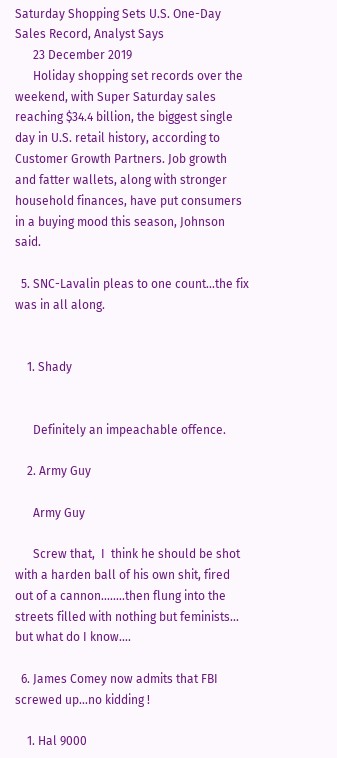Saturday Shopping Sets U.S. One-Day Sales Record, Analyst Says
      23 December 2019
      Holiday shopping set records over the weekend, with Super Saturday sales reaching $34.4 billion, the biggest single day in U.S. retail history, according to Customer Growth Partners. Job growth and fatter wallets, along with stronger household finances, have put consumers in a buying mood this season, Johnson said.

  5. SNC-Lavalin pleas to one count...the fix was in all along.


    1. Shady


      Definitely an impeachable offence.

    2. Army Guy

      Army Guy

      Screw that,  I  think he should be shot with a harden ball of his own shit, fired out of a cannon........then flung into the streets filled with nothing but feminists... but what do I know....

  6. James Comey now admits that FBI screwed up...no kidding !

    1. Hal 9000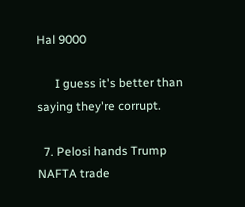Hal 9000

      I guess it's better than saying they're corrupt.

  7. Pelosi hands Trump NAFTA trade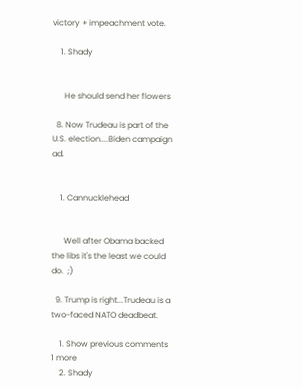victory + impeachment vote.

    1. Shady


      He should send her flowers

  8. Now Trudeau is part of the U.S. election....Biden campaign ad.


    1. Cannucklehead


      Well after Obama backed the libs it's the least we could do.  ;)

  9. Trump is right...Trudeau is a two-faced NATO deadbeat.

    1. Show previous comments  1 more
    2. Shady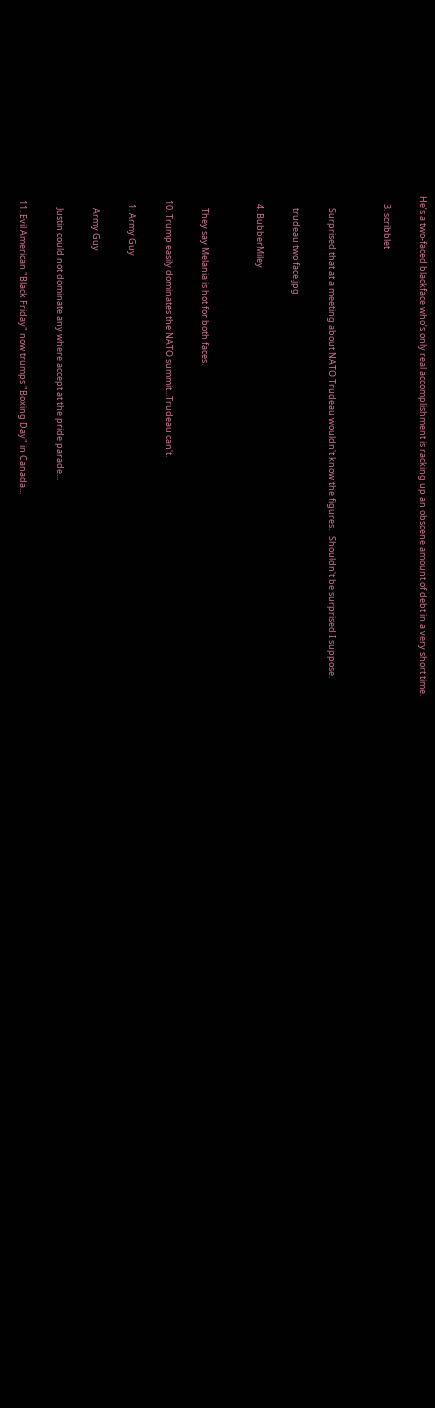He’s a two-faced blackface who’s only real accomplishment is racking up an obscene amount of debt in a very short time.

    3. scribblet


      Surprised that at a meeting about NATO Trudeau wouldn't know the figures.   Shouldn't be surprised I suppose.

      trudeau two face.jpg

    4. BubberMiley


      They say Melania is hot for both faces.

  10. Trump easily dominates the NATO summit...Trudeau can't.

    1. Army Guy

      Army Guy

      Justin could not dominate any where accept at the pride parade...

  11. Evil American "Black Friday" now trumps "Boxing Day" in Canada...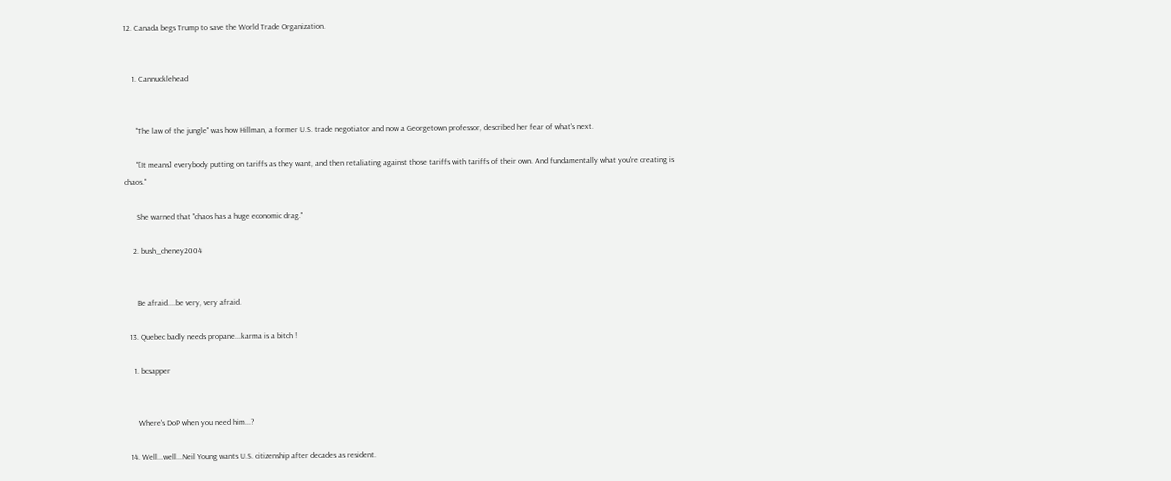12. Canada begs Trump to save the World Trade Organization.


    1. Cannucklehead


      "The law of the jungle" was how Hillman, a former U.S. trade negotiator and now a Georgetown professor, described her fear of what's next.

      "[It means] everybody putting on tariffs as they want, and then retaliating against those tariffs with tariffs of their own. And fundamentally what you're creating is chaos."

      She warned that "chaos has a huge economic drag."

    2. bush_cheney2004


      Be afraid....be very, very afraid.

  13. Quebec badly needs propane...karma is a bitch !

    1. bcsapper


      Where's DoP when you need him...?

  14. Well...well...Neil Young wants U.S. citizenship after decades as resident.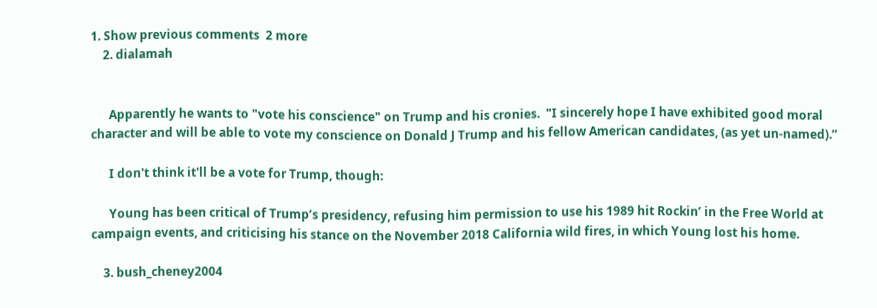1. Show previous comments  2 more
    2. dialamah


      Apparently he wants to "vote his conscience" on Trump and his cronies.  "I sincerely hope I have exhibited good moral character and will be able to vote my conscience on Donald J Trump and his fellow American candidates, (as yet un-named).”

      I don't think it'll be a vote for Trump, though:

      Young has been critical of Trump’s presidency, refusing him permission to use his 1989 hit Rockin’ in the Free World at campaign events, and criticising his stance on the November 2018 California wild fires, in which Young lost his home.

    3. bush_cheney2004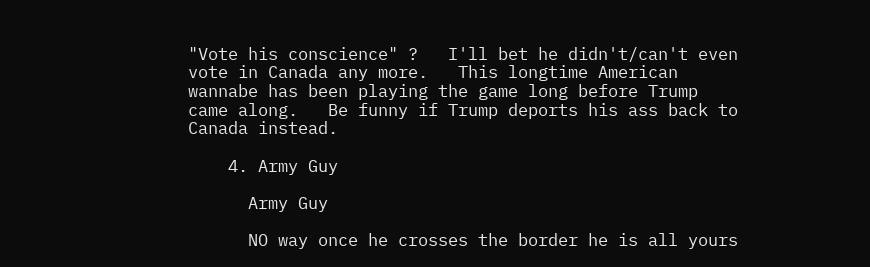"Vote his conscience" ?   I'll bet he didn't/can't even vote in Canada any more.   This longtime American wannabe has been playing the game long before Trump came along.   Be funny if Trump deports his ass back to Canada instead.

    4. Army Guy

      Army Guy

      NO way once he crosses the border he is all yours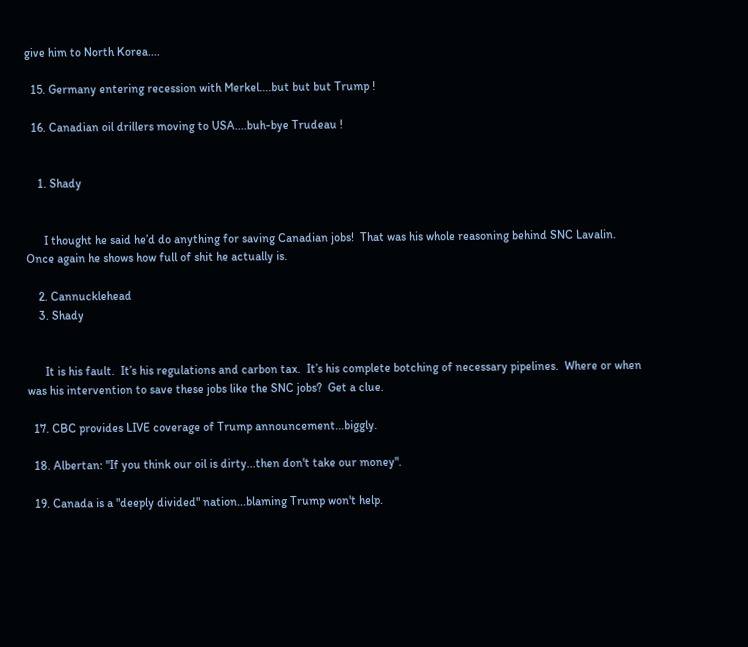give him to North Korea....

  15. Germany entering recession with Merkel....but but but Trump !

  16. Canadian oil drillers moving to USA....buh-bye Trudeau !


    1. Shady


      I thought he said he’d do anything for saving Canadian jobs!  That was his whole reasoning behind SNC Lavalin.  Once again he shows how full of shit he actually is.

    2. Cannucklehead
    3. Shady


      It is his fault.  It’s his regulations and carbon tax.  It’s his complete botching of necessary pipelines.  Where or when was his intervention to save these jobs like the SNC jobs?  Get a clue.

  17. CBC provides LIVE coverage of Trump announcement...biggly.

  18. Albertan: "If you think our oil is dirty...then don't take our money".

  19. Canada is a "deeply divided" nation...blaming Trump won't help.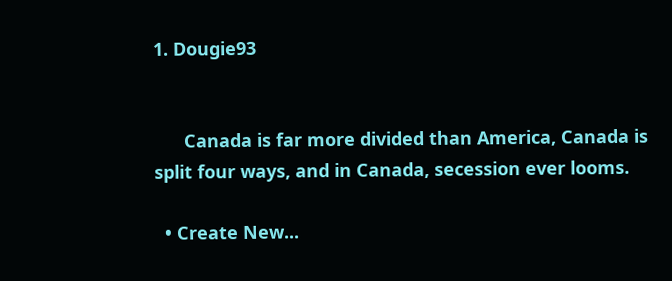1. Dougie93


      Canada is far more divided than America, Canada is split four ways, and in Canada, secession ever looms.

  • Create New...